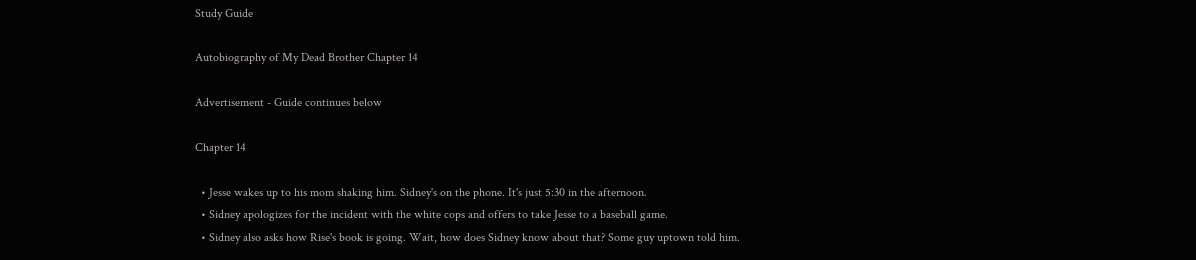Study Guide

Autobiography of My Dead Brother Chapter 14

Advertisement - Guide continues below

Chapter 14

  • Jesse wakes up to his mom shaking him. Sidney's on the phone. It's just 5:30 in the afternoon.
  • Sidney apologizes for the incident with the white cops and offers to take Jesse to a baseball game.
  • Sidney also asks how Rise's book is going. Wait, how does Sidney know about that? Some guy uptown told him.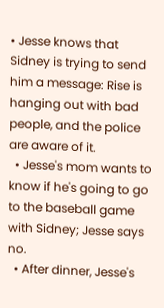• Jesse knows that Sidney is trying to send him a message: Rise is hanging out with bad people, and the police are aware of it.
  • Jesse's mom wants to know if he's going to go to the baseball game with Sidney; Jesse says no.
  • After dinner, Jesse's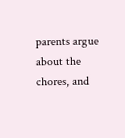parents argue about the chores, and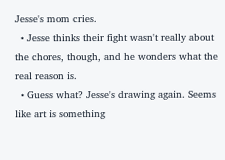Jesse's mom cries.
  • Jesse thinks their fight wasn't really about the chores, though, and he wonders what the real reason is.
  • Guess what? Jesse's drawing again. Seems like art is something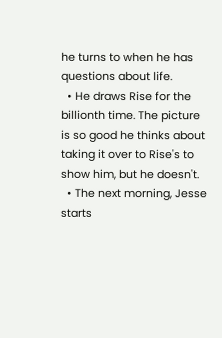he turns to when he has questions about life.
  • He draws Rise for the billionth time. The picture is so good he thinks about taking it over to Rise's to show him, but he doesn't.
  • The next morning, Jesse starts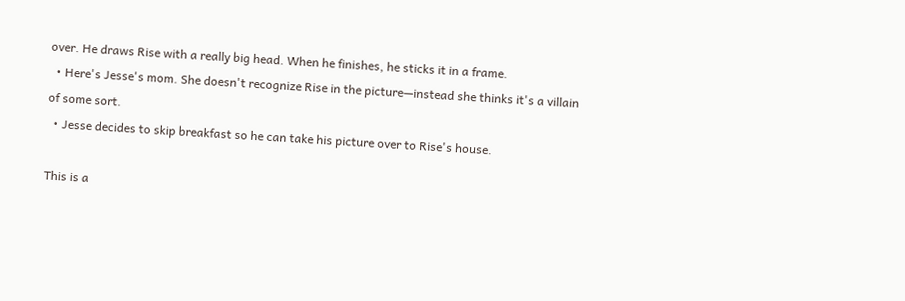over. He draws Rise with a really big head. When he finishes, he sticks it in a frame.
  • Here's Jesse's mom. She doesn't recognize Rise in the picture—instead she thinks it's a villain of some sort.
  • Jesse decides to skip breakfast so he can take his picture over to Rise's house.

This is a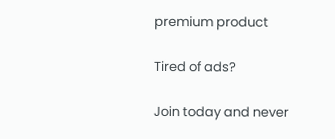premium product

Tired of ads?

Join today and never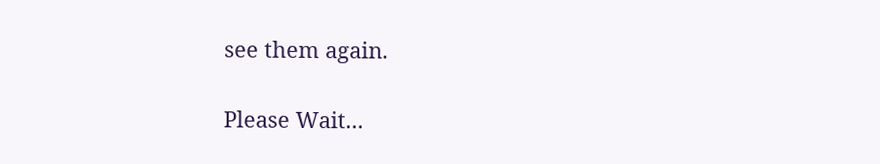see them again.

Please Wait...